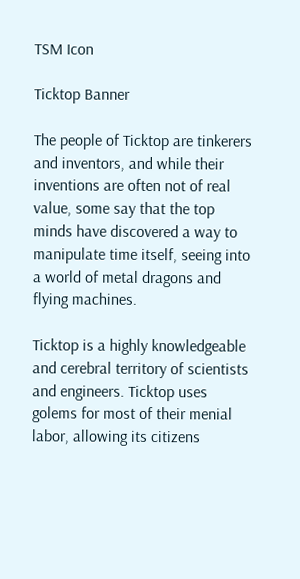TSM Icon

Ticktop Banner

The people of Ticktop are tinkerers and inventors, and while their inventions are often not of real value, some say that the top minds have discovered a way to manipulate time itself, seeing into a world of metal dragons and flying machines.

Ticktop is a highly knowledgeable and cerebral territory of scientists and engineers. Ticktop uses golems for most of their menial labor, allowing its citizens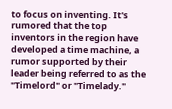to focus on inventing. It's rumored that the top inventors in the region have developed a time machine, a rumor supported by their leader being referred to as the "Timelord" or "Timelady."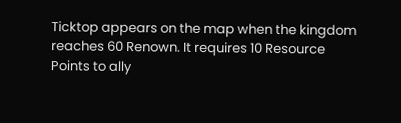Ticktop appears on the map when the kingdom reaches 60 Renown. It requires 10 Resource Points to ally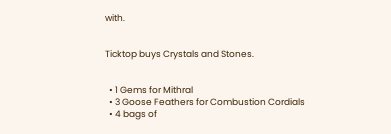with.


Ticktop buys Crystals and Stones.


  • 1 Gems for Mithral
  • 3 Goose Feathers for Combustion Cordials
  • 4 bags of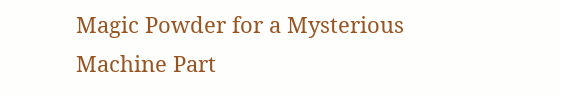Magic Powder for a Mysterious Machine Part